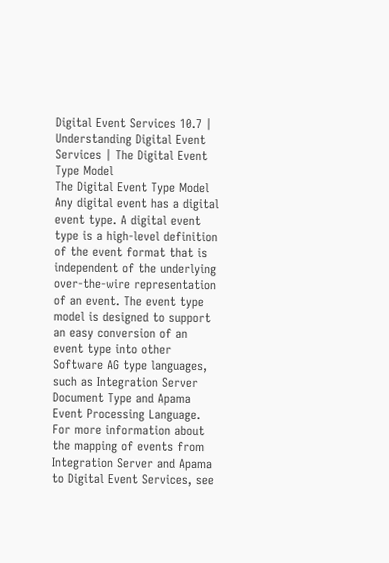Digital Event Services 10.7 | Understanding Digital Event Services | The Digital Event Type Model
The Digital Event Type Model
Any digital event has a digital event type. A digital event type is a high-level definition of the event format that is independent of the underlying over-the-wire representation of an event. The event type model is designed to support an easy conversion of an event type into other Software AG type languages, such as Integration Server Document Type and Apama Event Processing Language.
For more information about the mapping of events from Integration Server and Apama to Digital Event Services, see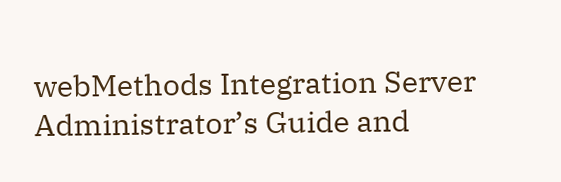webMethods Integration Server Administrator’s Guide and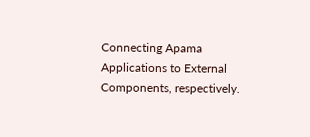Connecting Apama Applications to External Components, respectively.